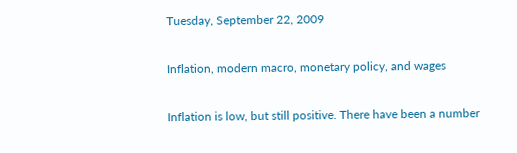Tuesday, September 22, 2009

Inflation, modern macro, monetary policy, and wages

Inflation is low, but still positive. There have been a number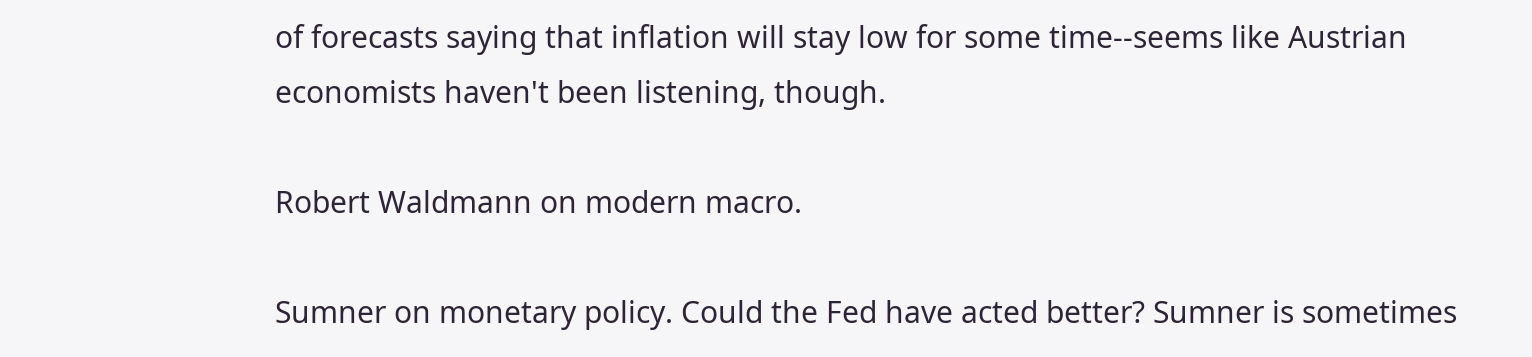of forecasts saying that inflation will stay low for some time--seems like Austrian economists haven't been listening, though.

Robert Waldmann on modern macro.

Sumner on monetary policy. Could the Fed have acted better? Sumner is sometimes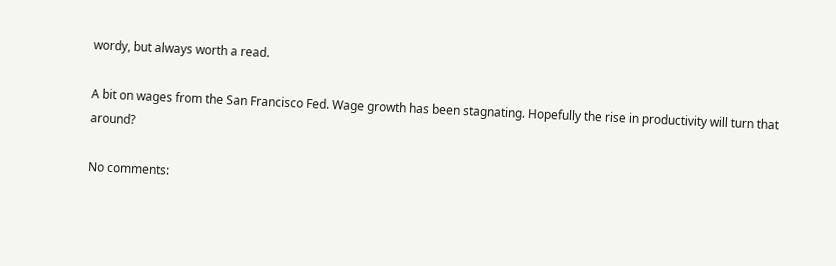wordy, but always worth a read.

A bit on wages from the San Francisco Fed. Wage growth has been stagnating. Hopefully the rise in productivity will turn that around?

No comments: